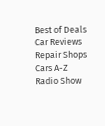Best of Deals Car Reviews Repair Shops Cars A-Z Radio Show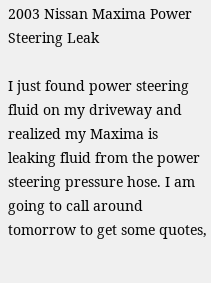2003 Nissan Maxima Power Steering Leak

I just found power steering fluid on my driveway and realized my Maxima is leaking fluid from the power steering pressure hose. I am going to call around tomorrow to get some quotes,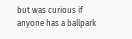but was curious if anyone has a ballpark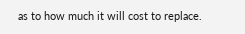as to how much it will cost to replace.